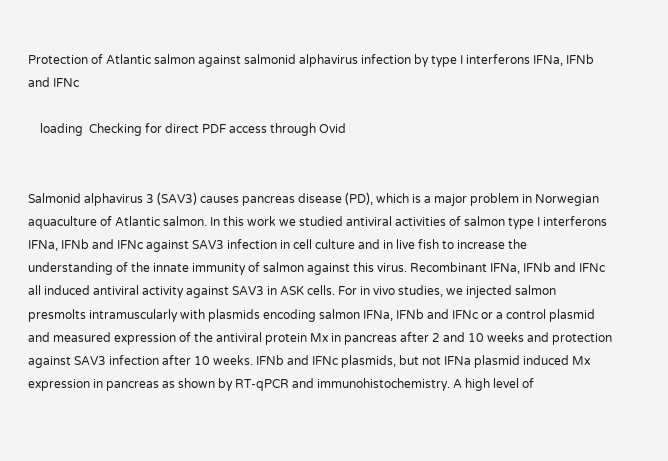Protection of Atlantic salmon against salmonid alphavirus infection by type I interferons IFNa, IFNb and IFNc

    loading  Checking for direct PDF access through Ovid


Salmonid alphavirus 3 (SAV3) causes pancreas disease (PD), which is a major problem in Norwegian aquaculture of Atlantic salmon. In this work we studied antiviral activities of salmon type I interferons IFNa, IFNb and IFNc against SAV3 infection in cell culture and in live fish to increase the understanding of the innate immunity of salmon against this virus. Recombinant IFNa, IFNb and IFNc all induced antiviral activity against SAV3 in ASK cells. For in vivo studies, we injected salmon presmolts intramuscularly with plasmids encoding salmon IFNa, IFNb and IFNc or a control plasmid and measured expression of the antiviral protein Mx in pancreas after 2 and 10 weeks and protection against SAV3 infection after 10 weeks. IFNb and IFNc plasmids, but not IFNa plasmid induced Mx expression in pancreas as shown by RT-qPCR and immunohistochemistry. A high level of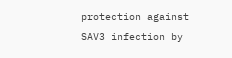protection against SAV3 infection by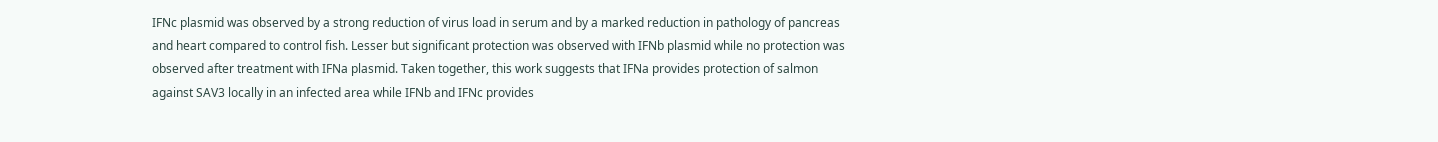IFNc plasmid was observed by a strong reduction of virus load in serum and by a marked reduction in pathology of pancreas and heart compared to control fish. Lesser but significant protection was observed with IFNb plasmid while no protection was observed after treatment with IFNa plasmid. Taken together, this work suggests that IFNa provides protection of salmon against SAV3 locally in an infected area while IFNb and IFNc provides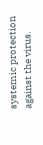systemic protection against the virus.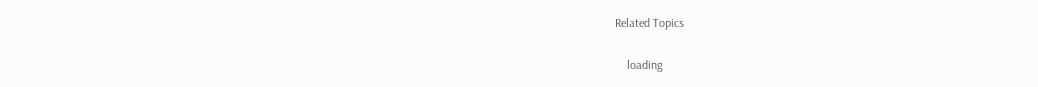Related Topics

    loading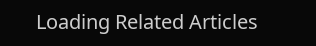Loading Related Articles